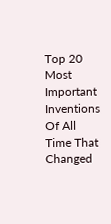Top 20 Most Important Inventions Of All Time That Changed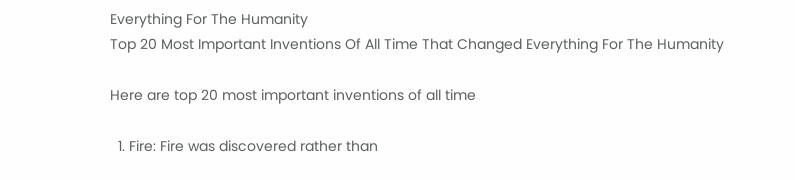Everything For The Humanity
Top 20 Most Important Inventions Of All Time That Changed Everything For The Humanity

Here are top 20 most important inventions of all time

  1. Fire: Fire was discovered rather than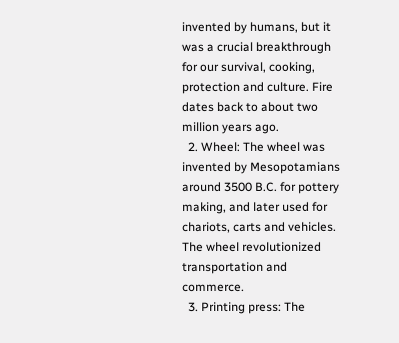invented by humans, but it was a crucial breakthrough for our survival, cooking, protection and culture. Fire dates back to about two million years ago.
  2. Wheel: The wheel was invented by Mesopotamians around 3500 B.C. for pottery making, and later used for chariots, carts and vehicles. The wheel revolutionized transportation and commerce.
  3. Printing press: The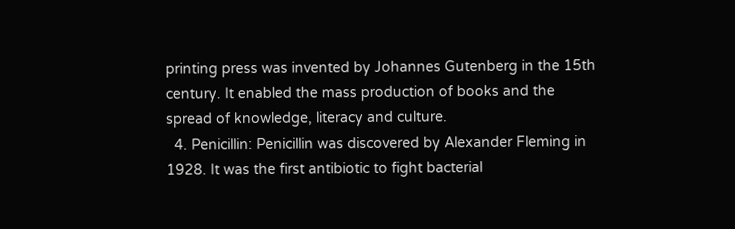printing press was invented by Johannes Gutenberg in the 15th century. It enabled the mass production of books and the spread of knowledge, literacy and culture.
  4. Penicillin: Penicillin was discovered by Alexander Fleming in 1928. It was the first antibiotic to fight bacterial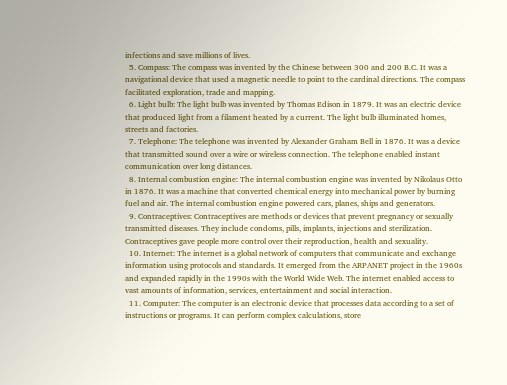infections and save millions of lives.
  5. Compass: The compass was invented by the Chinese between 300 and 200 B.C. It was a navigational device that used a magnetic needle to point to the cardinal directions. The compass facilitated exploration, trade and mapping.
  6. Light bulb: The light bulb was invented by Thomas Edison in 1879. It was an electric device that produced light from a filament heated by a current. The light bulb illuminated homes, streets and factories.
  7. Telephone: The telephone was invented by Alexander Graham Bell in 1876. It was a device that transmitted sound over a wire or wireless connection. The telephone enabled instant communication over long distances.
  8. Internal combustion engine: The internal combustion engine was invented by Nikolaus Otto in 1876. It was a machine that converted chemical energy into mechanical power by burning fuel and air. The internal combustion engine powered cars, planes, ships and generators.
  9. Contraceptives: Contraceptives are methods or devices that prevent pregnancy or sexually transmitted diseases. They include condoms, pills, implants, injections and sterilization. Contraceptives gave people more control over their reproduction, health and sexuality.
  10. Internet: The internet is a global network of computers that communicate and exchange information using protocols and standards. It emerged from the ARPANET project in the 1960s and expanded rapidly in the 1990s with the World Wide Web. The internet enabled access to vast amounts of information, services, entertainment and social interaction.
  11. Computer: The computer is an electronic device that processes data according to a set of instructions or programs. It can perform complex calculations, store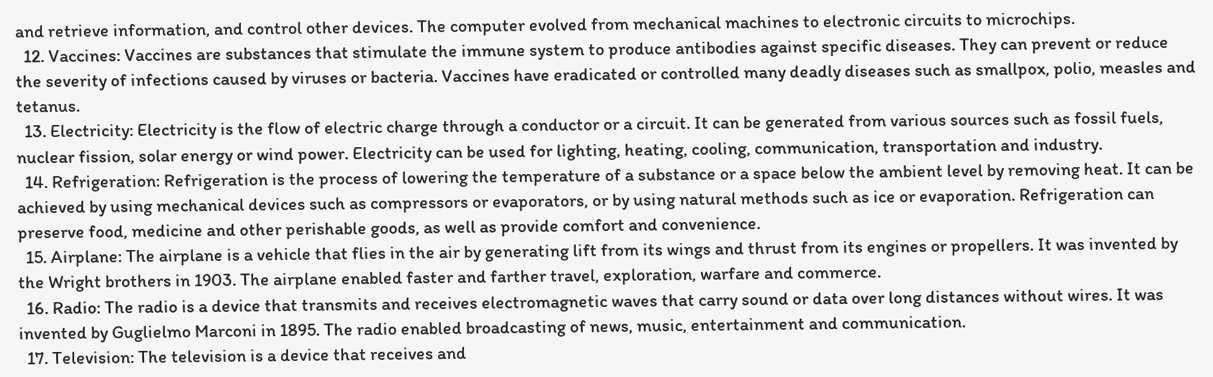and retrieve information, and control other devices. The computer evolved from mechanical machines to electronic circuits to microchips.
  12. Vaccines: Vaccines are substances that stimulate the immune system to produce antibodies against specific diseases. They can prevent or reduce the severity of infections caused by viruses or bacteria. Vaccines have eradicated or controlled many deadly diseases such as smallpox, polio, measles and tetanus.
  13. Electricity: Electricity is the flow of electric charge through a conductor or a circuit. It can be generated from various sources such as fossil fuels, nuclear fission, solar energy or wind power. Electricity can be used for lighting, heating, cooling, communication, transportation and industry.
  14. Refrigeration: Refrigeration is the process of lowering the temperature of a substance or a space below the ambient level by removing heat. It can be achieved by using mechanical devices such as compressors or evaporators, or by using natural methods such as ice or evaporation. Refrigeration can preserve food, medicine and other perishable goods, as well as provide comfort and convenience.
  15. Airplane: The airplane is a vehicle that flies in the air by generating lift from its wings and thrust from its engines or propellers. It was invented by the Wright brothers in 1903. The airplane enabled faster and farther travel, exploration, warfare and commerce.
  16. Radio: The radio is a device that transmits and receives electromagnetic waves that carry sound or data over long distances without wires. It was invented by Guglielmo Marconi in 1895. The radio enabled broadcasting of news, music, entertainment and communication.
  17. Television: The television is a device that receives and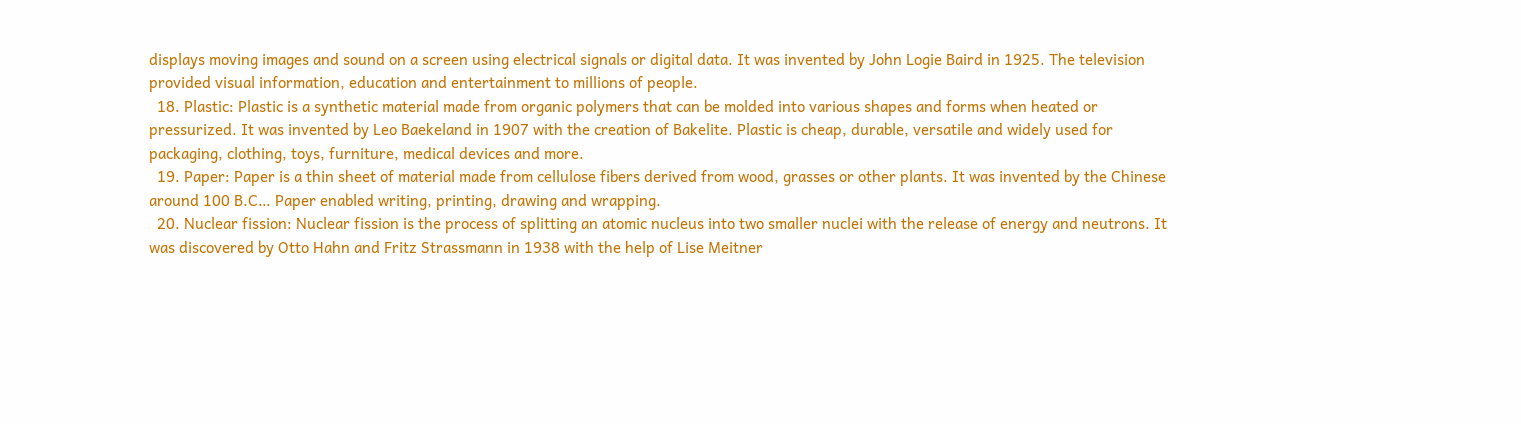displays moving images and sound on a screen using electrical signals or digital data. It was invented by John Logie Baird in 1925. The television provided visual information, education and entertainment to millions of people.
  18. Plastic: Plastic is a synthetic material made from organic polymers that can be molded into various shapes and forms when heated or pressurized. It was invented by Leo Baekeland in 1907 with the creation of Bakelite. Plastic is cheap, durable, versatile and widely used for packaging, clothing, toys, furniture, medical devices and more.
  19. Paper: Paper is a thin sheet of material made from cellulose fibers derived from wood, grasses or other plants. It was invented by the Chinese around 100 B.C… Paper enabled writing, printing, drawing and wrapping.
  20. Nuclear fission: Nuclear fission is the process of splitting an atomic nucleus into two smaller nuclei with the release of energy and neutrons. It was discovered by Otto Hahn and Fritz Strassmann in 1938 with the help of Lise Meitner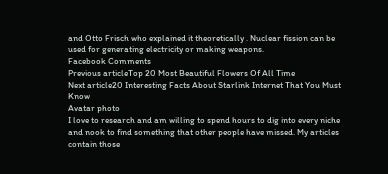and Otto Frisch who explained it theoretically . Nuclear fission can be used for generating electricity or making weapons.
Facebook Comments
Previous articleTop 20 Most Beautiful Flowers Of All Time
Next article20 Interesting Facts About Starlink Internet That You Must Know
Avatar photo
I love to research and am willing to spend hours to dig into every niche and nook to find something that other people have missed. My articles contain those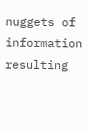nuggets of information resulting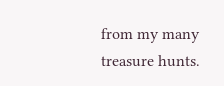from my many treasure hunts.